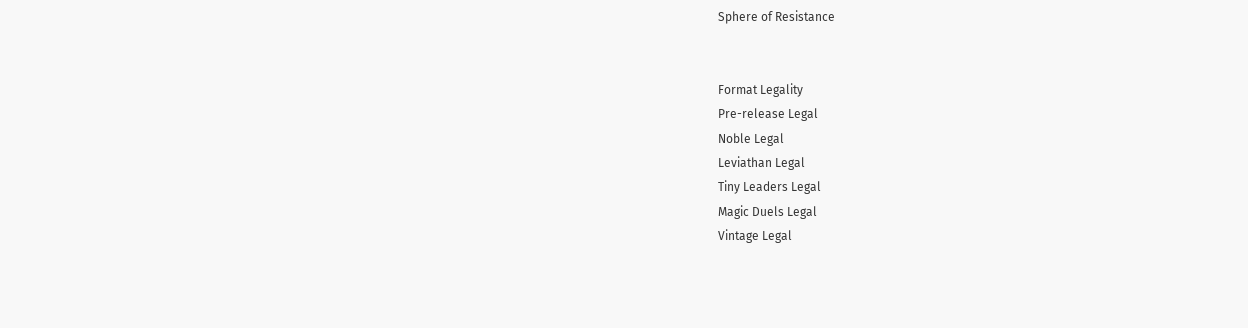Sphere of Resistance


Format Legality
Pre-release Legal
Noble Legal
Leviathan Legal
Tiny Leaders Legal
Magic Duels Legal
Vintage Legal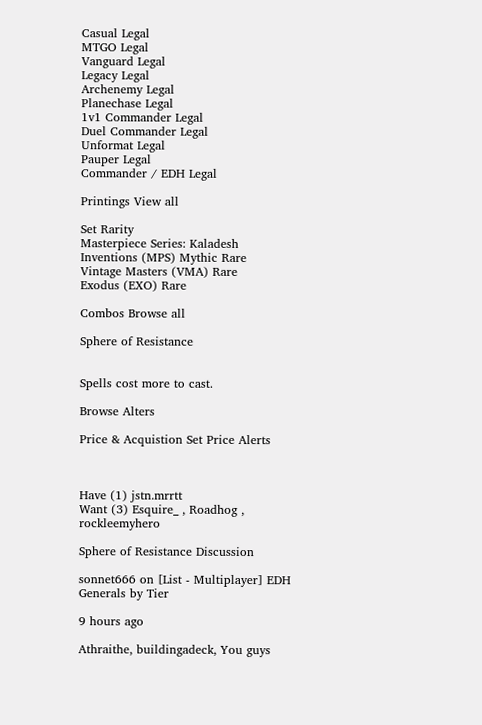Casual Legal
MTGO Legal
Vanguard Legal
Legacy Legal
Archenemy Legal
Planechase Legal
1v1 Commander Legal
Duel Commander Legal
Unformat Legal
Pauper Legal
Commander / EDH Legal

Printings View all

Set Rarity
Masterpiece Series: Kaladesh Inventions (MPS) Mythic Rare
Vintage Masters (VMA) Rare
Exodus (EXO) Rare

Combos Browse all

Sphere of Resistance


Spells cost more to cast.

Browse Alters

Price & Acquistion Set Price Alerts



Have (1) jstn.mrrtt
Want (3) Esquire_ , Roadhog , rockleemyhero

Sphere of Resistance Discussion

sonnet666 on [List - Multiplayer] EDH Generals by Tier

9 hours ago

Athraithe, buildingadeck, You guys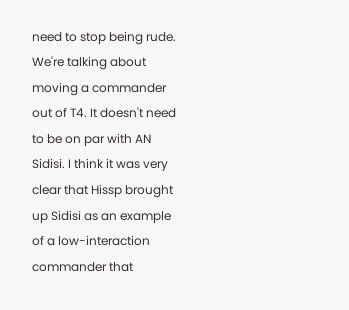need to stop being rude. We're talking about moving a commander out of T4. It doesn't need to be on par with AN Sidisi. I think it was very clear that Hissp brought up Sidisi as an example of a low-interaction commander that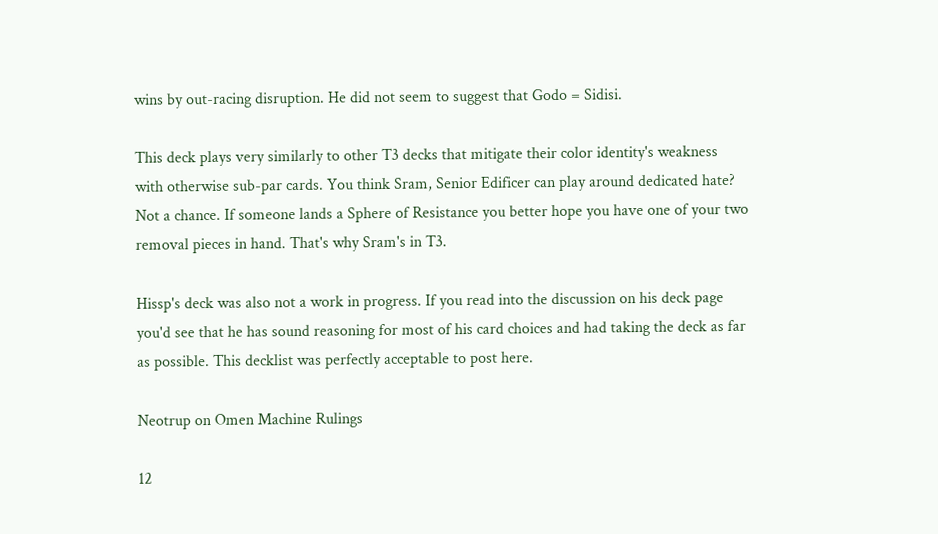wins by out-racing disruption. He did not seem to suggest that Godo = Sidisi.

This deck plays very similarly to other T3 decks that mitigate their color identity's weakness with otherwise sub-par cards. You think Sram, Senior Edificer can play around dedicated hate? Not a chance. If someone lands a Sphere of Resistance you better hope you have one of your two removal pieces in hand. That's why Sram's in T3.

Hissp's deck was also not a work in progress. If you read into the discussion on his deck page you'd see that he has sound reasoning for most of his card choices and had taking the deck as far as possible. This decklist was perfectly acceptable to post here.

Neotrup on Omen Machine Rulings

12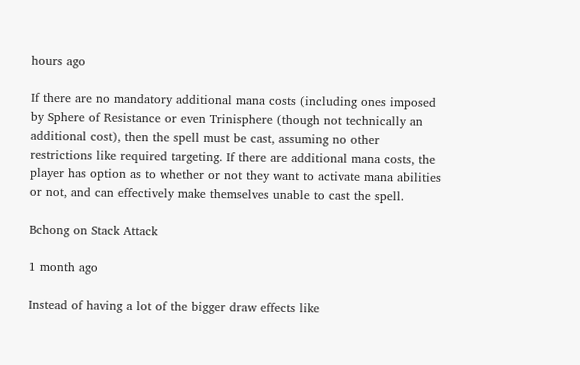hours ago

If there are no mandatory additional mana costs (including ones imposed by Sphere of Resistance or even Trinisphere (though not technically an additional cost), then the spell must be cast, assuming no other restrictions like required targeting. If there are additional mana costs, the player has option as to whether or not they want to activate mana abilities or not, and can effectively make themselves unable to cast the spell.

Bchong on Stack Attack

1 month ago

Instead of having a lot of the bigger draw effects like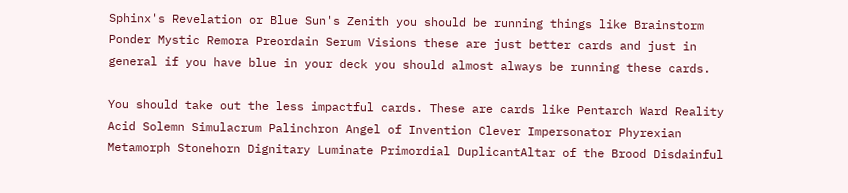Sphinx's Revelation or Blue Sun's Zenith you should be running things like Brainstorm Ponder Mystic Remora Preordain Serum Visions these are just better cards and just in general if you have blue in your deck you should almost always be running these cards.

You should take out the less impactful cards. These are cards like Pentarch Ward Reality Acid Solemn Simulacrum Palinchron Angel of Invention Clever Impersonator Phyrexian Metamorph Stonehorn Dignitary Luminate Primordial DuplicantAltar of the Brood Disdainful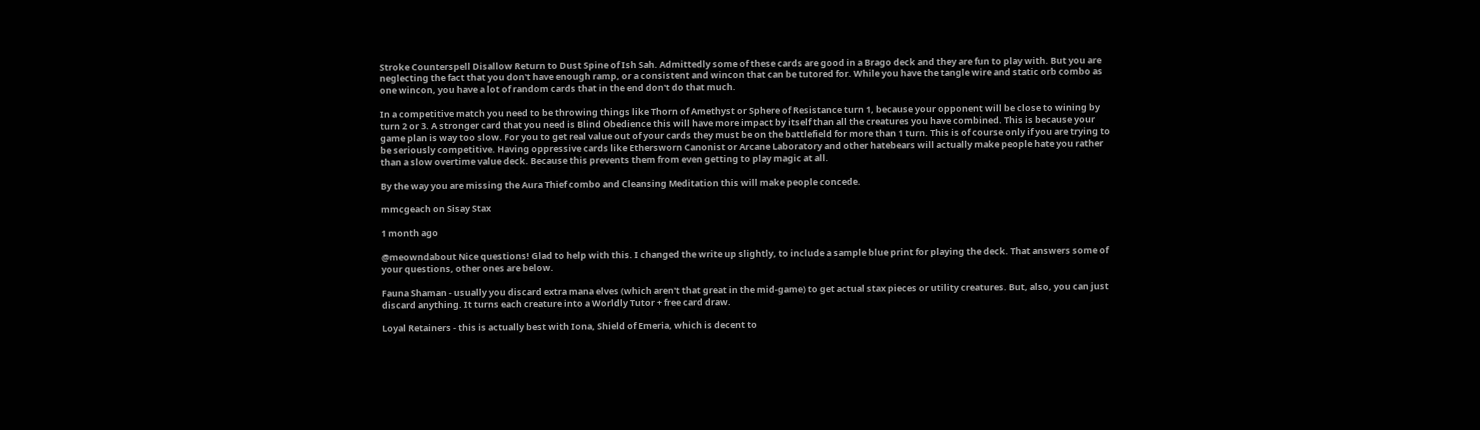Stroke Counterspell Disallow Return to Dust Spine of Ish Sah. Admittedly some of these cards are good in a Brago deck and they are fun to play with. But you are neglecting the fact that you don't have enough ramp, or a consistent and wincon that can be tutored for. While you have the tangle wire and static orb combo as one wincon, you have a lot of random cards that in the end don't do that much.

In a competitive match you need to be throwing things like Thorn of Amethyst or Sphere of Resistance turn 1, because your opponent will be close to wining by turn 2 or 3. A stronger card that you need is Blind Obedience this will have more impact by itself than all the creatures you have combined. This is because your game plan is way too slow. For you to get real value out of your cards they must be on the battlefield for more than 1 turn. This is of course only if you are trying to be seriously competitive. Having oppressive cards like Ethersworn Canonist or Arcane Laboratory and other hatebears will actually make people hate you rather than a slow overtime value deck. Because this prevents them from even getting to play magic at all.

By the way you are missing the Aura Thief combo and Cleansing Meditation this will make people concede.

mmcgeach on Sisay Stax

1 month ago

@meowndabout Nice questions! Glad to help with this. I changed the write up slightly, to include a sample blue print for playing the deck. That answers some of your questions, other ones are below.

Fauna Shaman - usually you discard extra mana elves (which aren't that great in the mid-game) to get actual stax pieces or utility creatures. But, also, you can just discard anything. It turns each creature into a Worldly Tutor + free card draw.

Loyal Retainers - this is actually best with Iona, Shield of Emeria, which is decent to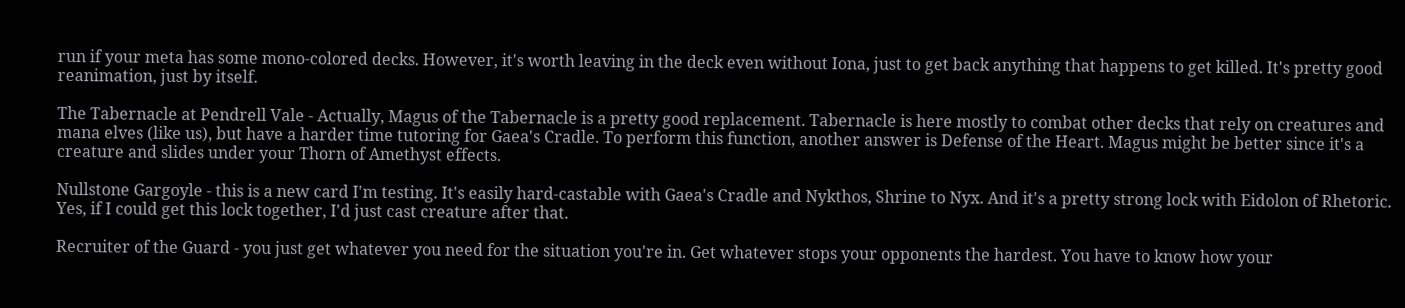run if your meta has some mono-colored decks. However, it's worth leaving in the deck even without Iona, just to get back anything that happens to get killed. It's pretty good reanimation, just by itself.

The Tabernacle at Pendrell Vale - Actually, Magus of the Tabernacle is a pretty good replacement. Tabernacle is here mostly to combat other decks that rely on creatures and mana elves (like us), but have a harder time tutoring for Gaea's Cradle. To perform this function, another answer is Defense of the Heart. Magus might be better since it's a creature and slides under your Thorn of Amethyst effects.

Nullstone Gargoyle - this is a new card I'm testing. It's easily hard-castable with Gaea's Cradle and Nykthos, Shrine to Nyx. And it's a pretty strong lock with Eidolon of Rhetoric. Yes, if I could get this lock together, I'd just cast creature after that.

Recruiter of the Guard - you just get whatever you need for the situation you're in. Get whatever stops your opponents the hardest. You have to know how your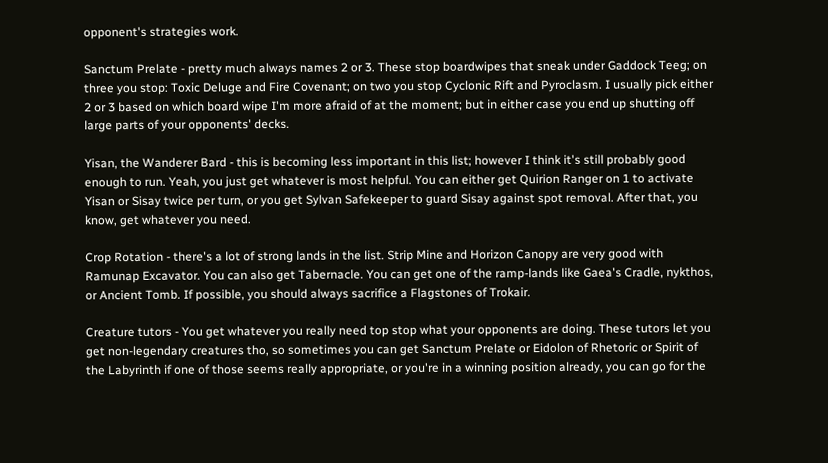opponent's strategies work.

Sanctum Prelate - pretty much always names 2 or 3. These stop boardwipes that sneak under Gaddock Teeg; on three you stop: Toxic Deluge and Fire Covenant; on two you stop Cyclonic Rift and Pyroclasm. I usually pick either 2 or 3 based on which board wipe I'm more afraid of at the moment; but in either case you end up shutting off large parts of your opponents' decks.

Yisan, the Wanderer Bard - this is becoming less important in this list; however I think it's still probably good enough to run. Yeah, you just get whatever is most helpful. You can either get Quirion Ranger on 1 to activate Yisan or Sisay twice per turn, or you get Sylvan Safekeeper to guard Sisay against spot removal. After that, you know, get whatever you need.

Crop Rotation - there's a lot of strong lands in the list. Strip Mine and Horizon Canopy are very good with Ramunap Excavator. You can also get Tabernacle. You can get one of the ramp-lands like Gaea's Cradle, nykthos, or Ancient Tomb. If possible, you should always sacrifice a Flagstones of Trokair.

Creature tutors - You get whatever you really need top stop what your opponents are doing. These tutors let you get non-legendary creatures tho, so sometimes you can get Sanctum Prelate or Eidolon of Rhetoric or Spirit of the Labyrinth if one of those seems really appropriate, or you're in a winning position already, you can go for the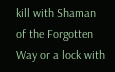kill with Shaman of the Forgotten Way or a lock with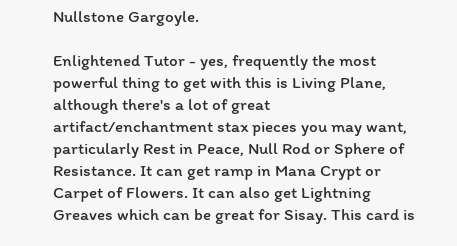Nullstone Gargoyle.

Enlightened Tutor - yes, frequently the most powerful thing to get with this is Living Plane, although there's a lot of great artifact/enchantment stax pieces you may want, particularly Rest in Peace, Null Rod or Sphere of Resistance. It can get ramp in Mana Crypt or Carpet of Flowers. It can also get Lightning Greaves which can be great for Sisay. This card is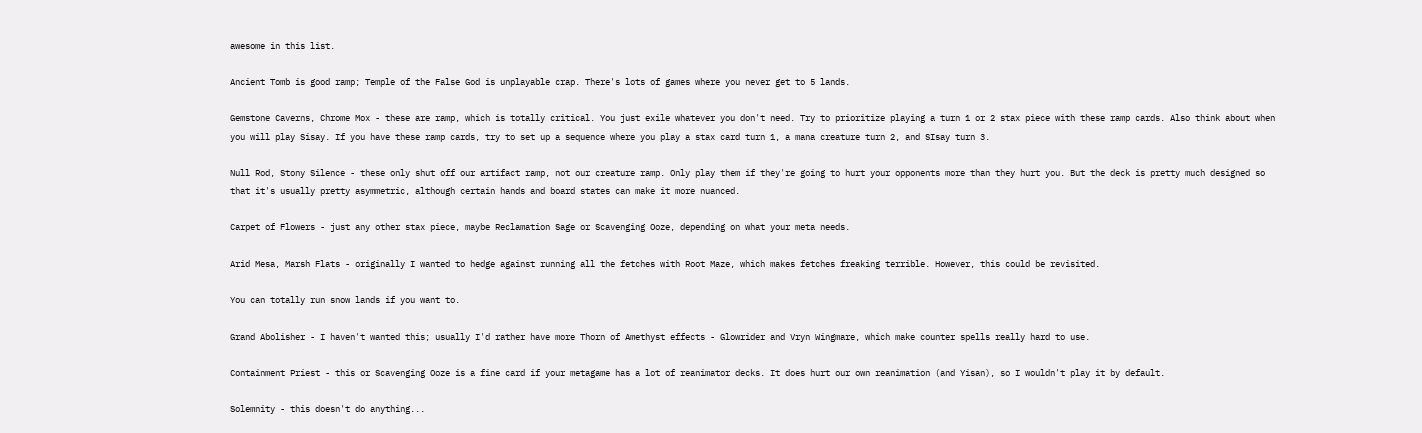awesome in this list.

Ancient Tomb is good ramp; Temple of the False God is unplayable crap. There's lots of games where you never get to 5 lands.

Gemstone Caverns, Chrome Mox - these are ramp, which is totally critical. You just exile whatever you don't need. Try to prioritize playing a turn 1 or 2 stax piece with these ramp cards. Also think about when you will play Sisay. If you have these ramp cards, try to set up a sequence where you play a stax card turn 1, a mana creature turn 2, and SIsay turn 3.

Null Rod, Stony Silence - these only shut off our artifact ramp, not our creature ramp. Only play them if they're going to hurt your opponents more than they hurt you. But the deck is pretty much designed so that it's usually pretty asymmetric, although certain hands and board states can make it more nuanced.

Carpet of Flowers - just any other stax piece, maybe Reclamation Sage or Scavenging Ooze, depending on what your meta needs.

Arid Mesa, Marsh Flats - originally I wanted to hedge against running all the fetches with Root Maze, which makes fetches freaking terrible. However, this could be revisited.

You can totally run snow lands if you want to.

Grand Abolisher - I haven't wanted this; usually I'd rather have more Thorn of Amethyst effects - Glowrider and Vryn Wingmare, which make counter spells really hard to use.

Containment Priest - this or Scavenging Ooze is a fine card if your metagame has a lot of reanimator decks. It does hurt our own reanimation (and Yisan), so I wouldn't play it by default.

Solemnity - this doesn't do anything...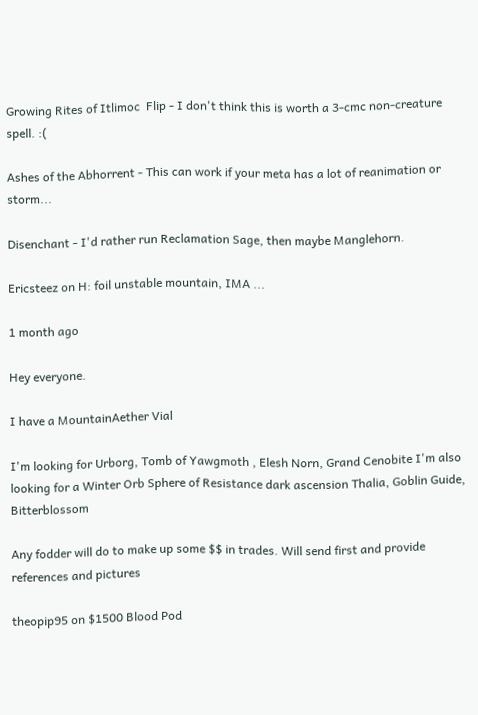Growing Rites of Itlimoc  Flip - I don't think this is worth a 3-cmc non-creature spell. :(

Ashes of the Abhorrent - This can work if your meta has a lot of reanimation or storm...

Disenchant - I'd rather run Reclamation Sage, then maybe Manglehorn.

Ericsteez on H: foil unstable mountain, IMA ...

1 month ago

Hey everyone.

I have a MountainAether Vial

I'm looking for Urborg, Tomb of Yawgmoth , Elesh Norn, Grand Cenobite I'm also looking for a Winter Orb Sphere of Resistance dark ascension Thalia, Goblin Guide, Bitterblossom

Any fodder will do to make up some $$ in trades. Will send first and provide references and pictures

theopip95 on $1500 Blood Pod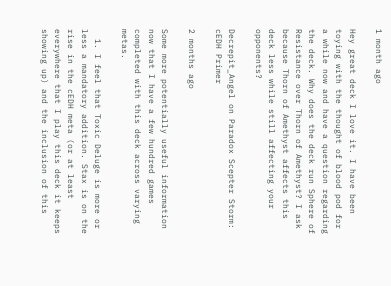1 month ago

Hey great deck I love it. I have been toying with the thought of blood pod for a while now and have a question regarding the deck. Why does the deck run Sphere of Resistance over Thorn of Amethyst? I ask because Thorn of Amethyst affects this deck less while still affecting your opponents?

Decrepit_Angel on Paradox Scepter Storm: cEDH Primer

2 months ago

Some more potentially useful information now that I have a few hundred games completed with this deck across varying metas.

  1. I feel that Toxic Deluge is more or less a mandatory addition. Stax is on the rise in the cEDH meta (or at least everywhere that I play this deck it keeps showing up) and the inclusion of this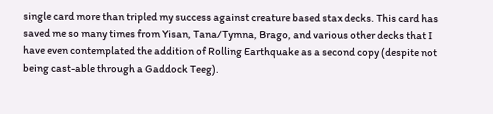single card more than tripled my success against creature based stax decks. This card has saved me so many times from Yisan, Tana/Tymna, Brago, and various other decks that I have even contemplated the addition of Rolling Earthquake as a second copy (despite not being cast-able through a Gaddock Teeg).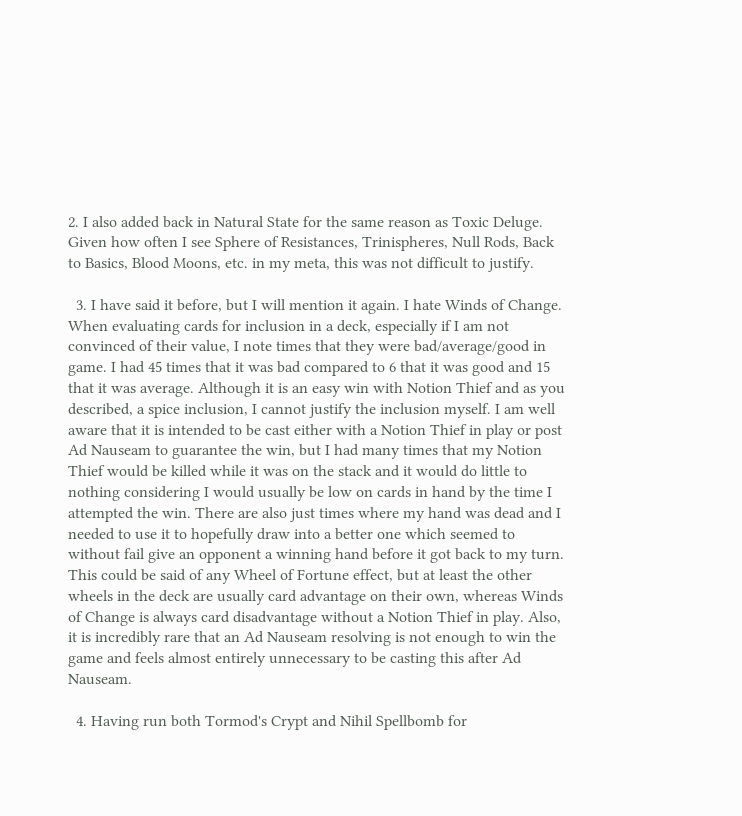2. I also added back in Natural State for the same reason as Toxic Deluge. Given how often I see Sphere of Resistances, Trinispheres, Null Rods, Back to Basics, Blood Moons, etc. in my meta, this was not difficult to justify.

  3. I have said it before, but I will mention it again. I hate Winds of Change. When evaluating cards for inclusion in a deck, especially if I am not convinced of their value, I note times that they were bad/average/good in game. I had 45 times that it was bad compared to 6 that it was good and 15 that it was average. Although it is an easy win with Notion Thief and as you described, a spice inclusion, I cannot justify the inclusion myself. I am well aware that it is intended to be cast either with a Notion Thief in play or post Ad Nauseam to guarantee the win, but I had many times that my Notion Thief would be killed while it was on the stack and it would do little to nothing considering I would usually be low on cards in hand by the time I attempted the win. There are also just times where my hand was dead and I needed to use it to hopefully draw into a better one which seemed to without fail give an opponent a winning hand before it got back to my turn. This could be said of any Wheel of Fortune effect, but at least the other wheels in the deck are usually card advantage on their own, whereas Winds of Change is always card disadvantage without a Notion Thief in play. Also, it is incredibly rare that an Ad Nauseam resolving is not enough to win the game and feels almost entirely unnecessary to be casting this after Ad Nauseam.

  4. Having run both Tormod's Crypt and Nihil Spellbomb for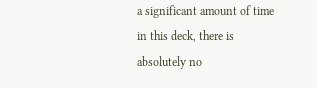a significant amount of time in this deck, there is absolutely no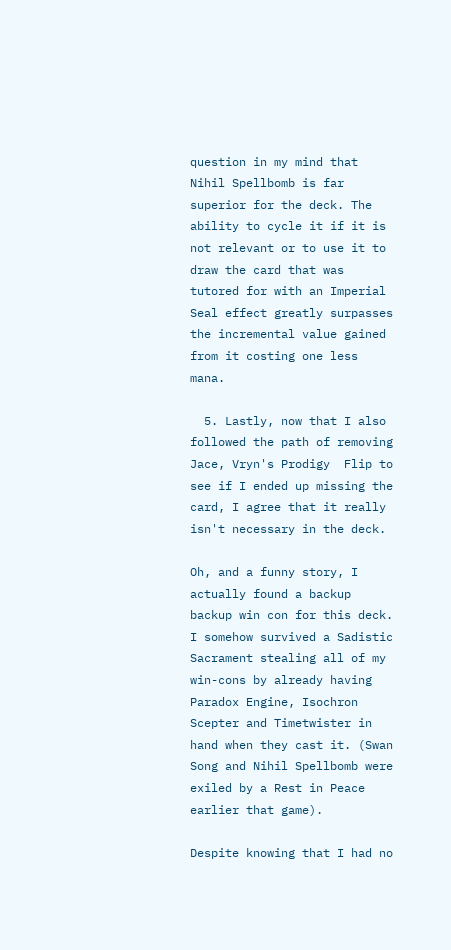question in my mind that Nihil Spellbomb is far superior for the deck. The ability to cycle it if it is not relevant or to use it to draw the card that was tutored for with an Imperial Seal effect greatly surpasses the incremental value gained from it costing one less mana.

  5. Lastly, now that I also followed the path of removing Jace, Vryn's Prodigy  Flip to see if I ended up missing the card, I agree that it really isn't necessary in the deck.

Oh, and a funny story, I actually found a backup backup win con for this deck. I somehow survived a Sadistic Sacrament stealing all of my win-cons by already having Paradox Engine, Isochron Scepter and Timetwister in hand when they cast it. (Swan Song and Nihil Spellbomb were exiled by a Rest in Peace earlier that game).

Despite knowing that I had no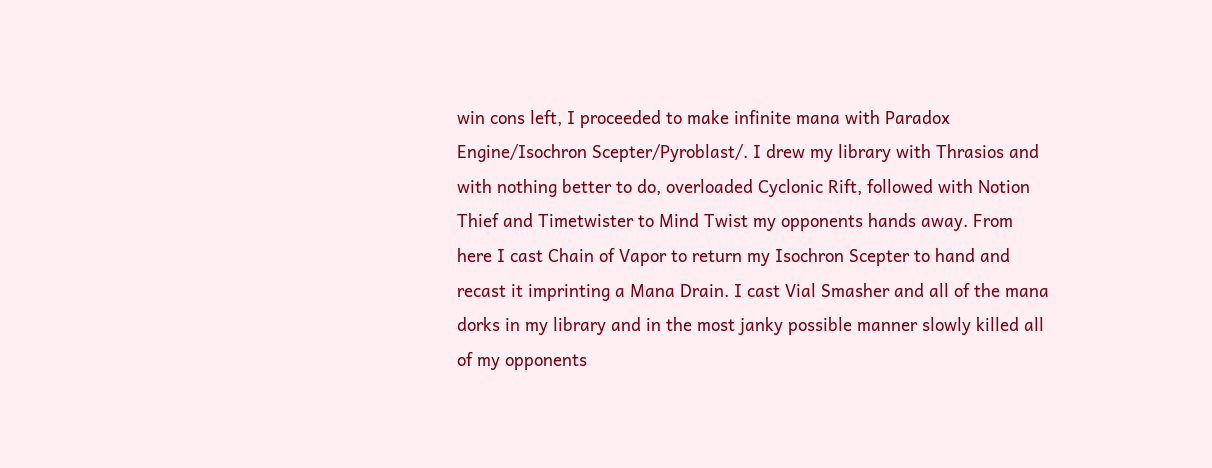win cons left, I proceeded to make infinite mana with Paradox Engine/Isochron Scepter/Pyroblast/. I drew my library with Thrasios and with nothing better to do, overloaded Cyclonic Rift, followed with Notion Thief and Timetwister to Mind Twist my opponents hands away. From here I cast Chain of Vapor to return my Isochron Scepter to hand and recast it imprinting a Mana Drain. I cast Vial Smasher and all of the mana dorks in my library and in the most janky possible manner slowly killed all of my opponents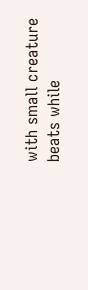with small creature beats while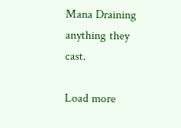Mana Draining anything they cast.

Load more